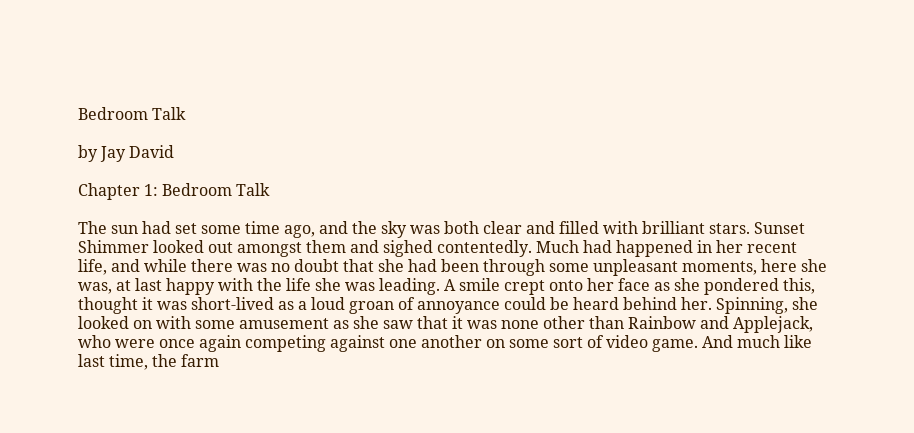Bedroom Talk

by Jay David

Chapter 1: Bedroom Talk

The sun had set some time ago, and the sky was both clear and filled with brilliant stars. Sunset Shimmer looked out amongst them and sighed contentedly. Much had happened in her recent life, and while there was no doubt that she had been through some unpleasant moments, here she was, at last happy with the life she was leading. A smile crept onto her face as she pondered this, thought it was short-lived as a loud groan of annoyance could be heard behind her. Spinning, she looked on with some amusement as she saw that it was none other than Rainbow and Applejack, who were once again competing against one another on some sort of video game. And much like last time, the farm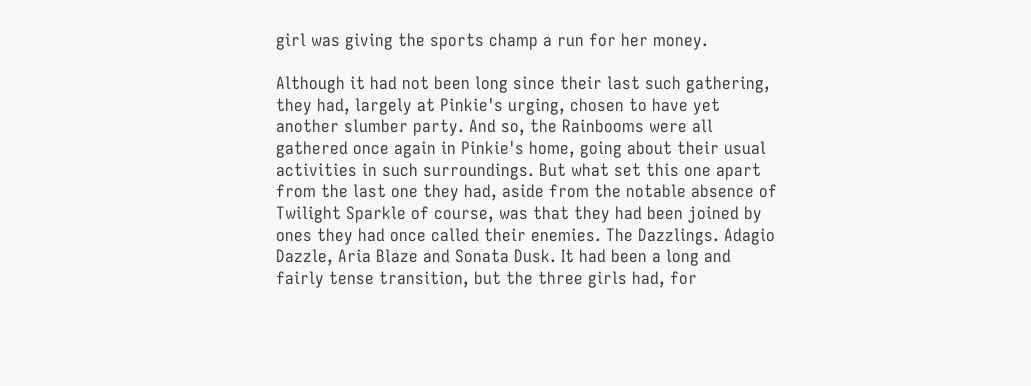girl was giving the sports champ a run for her money.

Although it had not been long since their last such gathering, they had, largely at Pinkie's urging, chosen to have yet another slumber party. And so, the Rainbooms were all gathered once again in Pinkie's home, going about their usual activities in such surroundings. But what set this one apart from the last one they had, aside from the notable absence of Twilight Sparkle of course, was that they had been joined by ones they had once called their enemies. The Dazzlings. Adagio Dazzle, Aria Blaze and Sonata Dusk. It had been a long and fairly tense transition, but the three girls had, for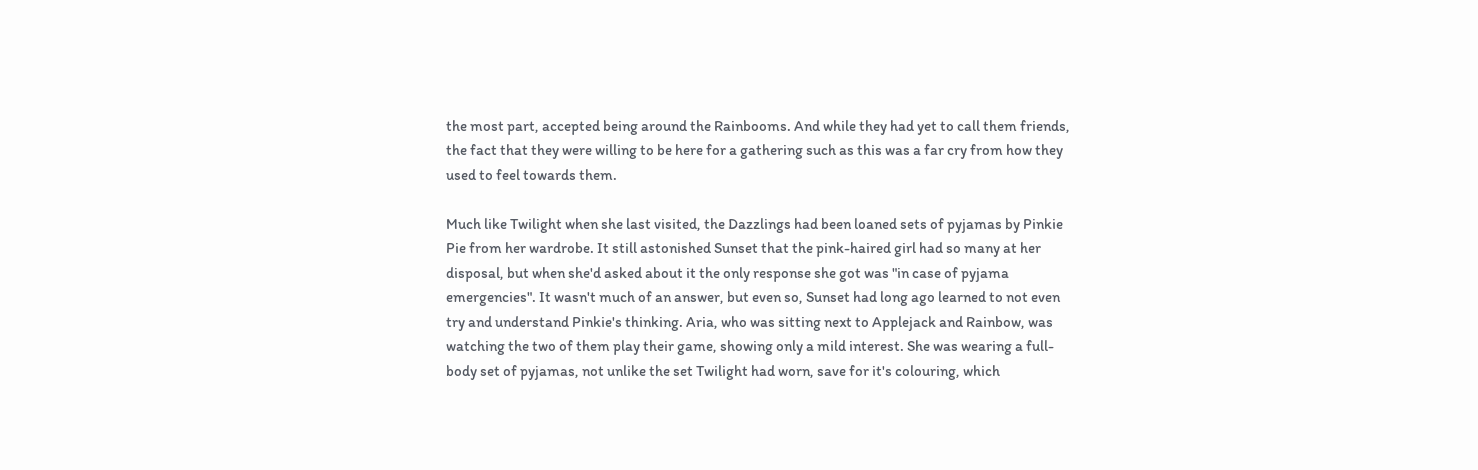the most part, accepted being around the Rainbooms. And while they had yet to call them friends, the fact that they were willing to be here for a gathering such as this was a far cry from how they used to feel towards them.

Much like Twilight when she last visited, the Dazzlings had been loaned sets of pyjamas by Pinkie Pie from her wardrobe. It still astonished Sunset that the pink-haired girl had so many at her disposal, but when she'd asked about it the only response she got was "in case of pyjama emergencies". It wasn't much of an answer, but even so, Sunset had long ago learned to not even try and understand Pinkie's thinking. Aria, who was sitting next to Applejack and Rainbow, was watching the two of them play their game, showing only a mild interest. She was wearing a full-body set of pyjamas, not unlike the set Twilight had worn, save for it's colouring, which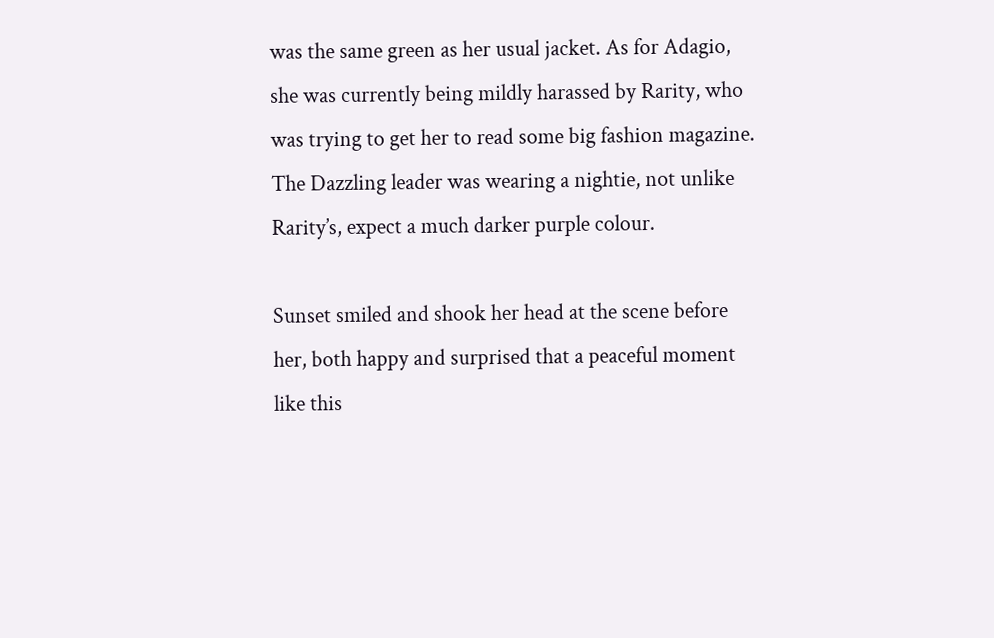was the same green as her usual jacket. As for Adagio, she was currently being mildly harassed by Rarity, who was trying to get her to read some big fashion magazine. The Dazzling leader was wearing a nightie, not unlike Rarity’s, expect a much darker purple colour.

Sunset smiled and shook her head at the scene before her, both happy and surprised that a peaceful moment like this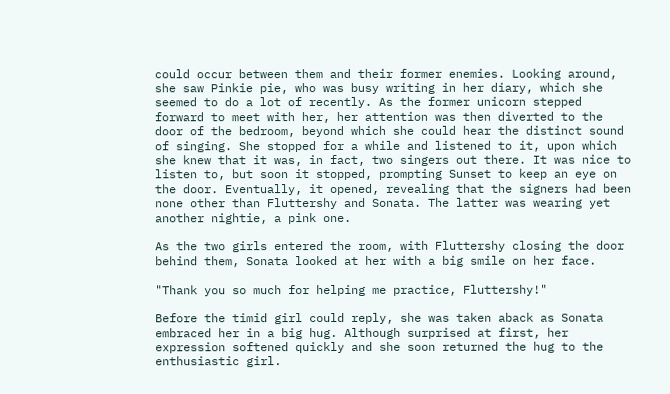could occur between them and their former enemies. Looking around, she saw Pinkie pie, who was busy writing in her diary, which she seemed to do a lot of recently. As the former unicorn stepped forward to meet with her, her attention was then diverted to the door of the bedroom, beyond which she could hear the distinct sound of singing. She stopped for a while and listened to it, upon which she knew that it was, in fact, two singers out there. It was nice to listen to, but soon it stopped, prompting Sunset to keep an eye on the door. Eventually, it opened, revealing that the signers had been none other than Fluttershy and Sonata. The latter was wearing yet another nightie, a pink one.

As the two girls entered the room, with Fluttershy closing the door behind them, Sonata looked at her with a big smile on her face.

"Thank you so much for helping me practice, Fluttershy!"

Before the timid girl could reply, she was taken aback as Sonata embraced her in a big hug. Although surprised at first, her expression softened quickly and she soon returned the hug to the enthusiastic girl.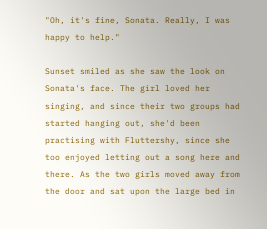"Oh, it's fine, Sonata. Really, I was happy to help."

Sunset smiled as she saw the look on Sonata's face. The girl loved her singing, and since their two groups had started hanging out, she'd been practising with Fluttershy, since she too enjoyed letting out a song here and there. As the two girls moved away from the door and sat upon the large bed in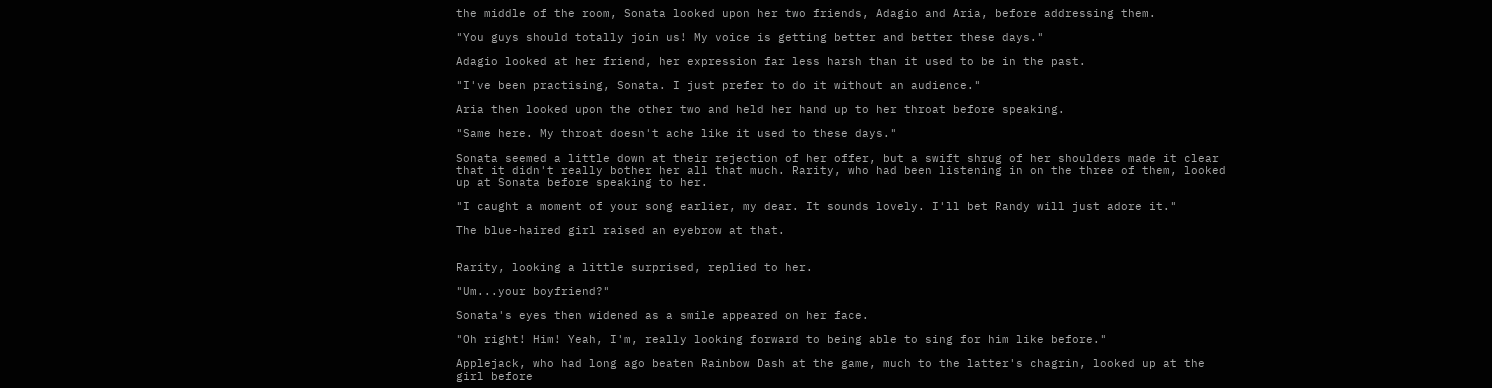the middle of the room, Sonata looked upon her two friends, Adagio and Aria, before addressing them.

"You guys should totally join us! My voice is getting better and better these days."

Adagio looked at her friend, her expression far less harsh than it used to be in the past.

"I've been practising, Sonata. I just prefer to do it without an audience."

Aria then looked upon the other two and held her hand up to her throat before speaking.

"Same here. My throat doesn't ache like it used to these days."

Sonata seemed a little down at their rejection of her offer, but a swift shrug of her shoulders made it clear that it didn't really bother her all that much. Rarity, who had been listening in on the three of them, looked up at Sonata before speaking to her.

"I caught a moment of your song earlier, my dear. It sounds lovely. I'll bet Randy will just adore it."

The blue-haired girl raised an eyebrow at that.


Rarity, looking a little surprised, replied to her.

"Um...your boyfriend?"

Sonata's eyes then widened as a smile appeared on her face.

"Oh right! Him! Yeah, I'm, really looking forward to being able to sing for him like before."

Applejack, who had long ago beaten Rainbow Dash at the game, much to the latter's chagrin, looked up at the girl before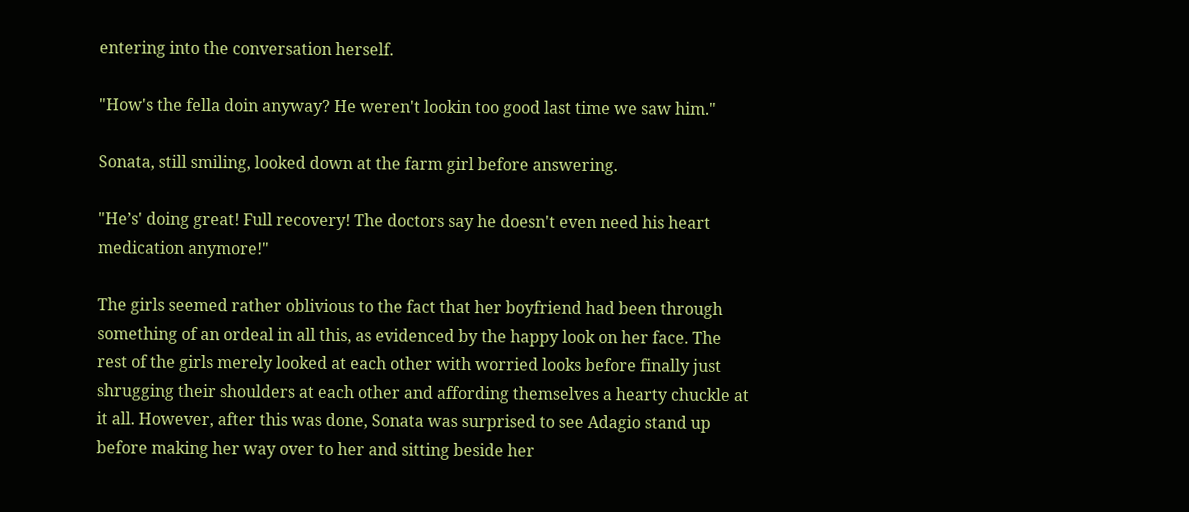entering into the conversation herself.

"How's the fella doin anyway? He weren't lookin too good last time we saw him."

Sonata, still smiling, looked down at the farm girl before answering.

"He’s' doing great! Full recovery! The doctors say he doesn't even need his heart medication anymore!"

The girls seemed rather oblivious to the fact that her boyfriend had been through something of an ordeal in all this, as evidenced by the happy look on her face. The rest of the girls merely looked at each other with worried looks before finally just shrugging their shoulders at each other and affording themselves a hearty chuckle at it all. However, after this was done, Sonata was surprised to see Adagio stand up before making her way over to her and sitting beside her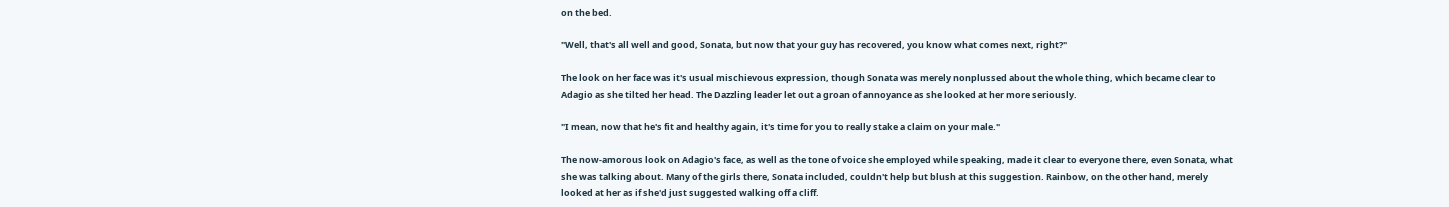on the bed.

"Well, that's all well and good, Sonata, but now that your guy has recovered, you know what comes next, right?"

The look on her face was it's usual mischievous expression, though Sonata was merely nonplussed about the whole thing, which became clear to Adagio as she tilted her head. The Dazzling leader let out a groan of annoyance as she looked at her more seriously.

"I mean, now that he's fit and healthy again, it's time for you to really stake a claim on your male."

The now-amorous look on Adagio's face, as well as the tone of voice she employed while speaking, made it clear to everyone there, even Sonata, what she was talking about. Many of the girls there, Sonata included, couldn't help but blush at this suggestion. Rainbow, on the other hand, merely looked at her as if she'd just suggested walking off a cliff.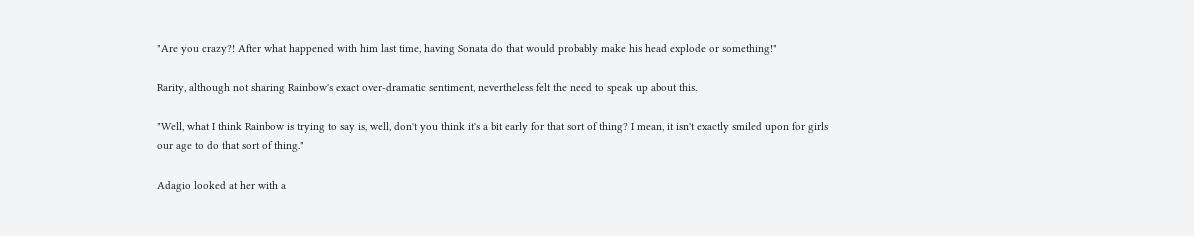"Are you crazy?! After what happened with him last time, having Sonata do that would probably make his head explode or something!"

Rarity, although not sharing Rainbow's exact over-dramatic sentiment, nevertheless felt the need to speak up about this.

"Well, what I think Rainbow is trying to say is, well, don't you think it's a bit early for that sort of thing? I mean, it isn't exactly smiled upon for girls our age to do that sort of thing."

Adagio looked at her with a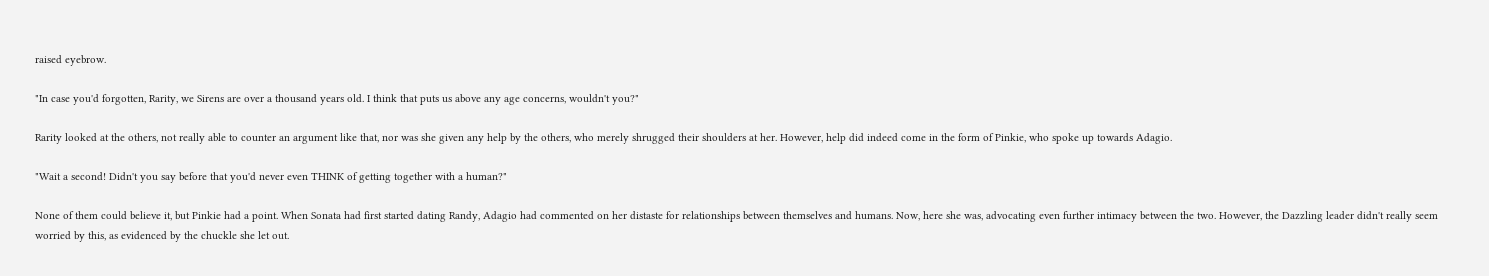raised eyebrow.

"In case you'd forgotten, Rarity, we Sirens are over a thousand years old. I think that puts us above any age concerns, wouldn't you?"

Rarity looked at the others, not really able to counter an argument like that, nor was she given any help by the others, who merely shrugged their shoulders at her. However, help did indeed come in the form of Pinkie, who spoke up towards Adagio.

"Wait a second! Didn't you say before that you'd never even THINK of getting together with a human?"

None of them could believe it, but Pinkie had a point. When Sonata had first started dating Randy, Adagio had commented on her distaste for relationships between themselves and humans. Now, here she was, advocating even further intimacy between the two. However, the Dazzling leader didn't really seem worried by this, as evidenced by the chuckle she let out.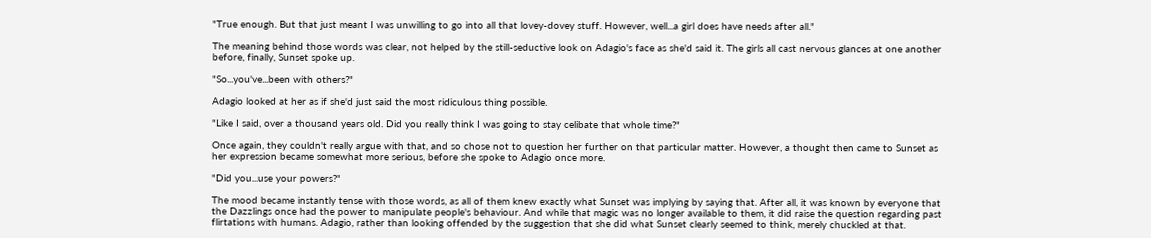"True enough. But that just meant I was unwilling to go into all that lovey-dovey stuff. However, well...a girl does have needs after all."

The meaning behind those words was clear, not helped by the still-seductive look on Adagio's face as she'd said it. The girls all cast nervous glances at one another before, finally, Sunset spoke up.

"So...you've...been with others?"

Adagio looked at her as if she'd just said the most ridiculous thing possible.

"Like I said, over a thousand years old. Did you really think I was going to stay celibate that whole time?"

Once again, they couldn't really argue with that, and so chose not to question her further on that particular matter. However, a thought then came to Sunset as her expression became somewhat more serious, before she spoke to Adagio once more.

"Did you...use your powers?"

The mood became instantly tense with those words, as all of them knew exactly what Sunset was implying by saying that. After all, it was known by everyone that the Dazzlings once had the power to manipulate people's behaviour. And while that magic was no longer available to them, it did raise the question regarding past flirtations with humans. Adagio, rather than looking offended by the suggestion that she did what Sunset clearly seemed to think, merely chuckled at that.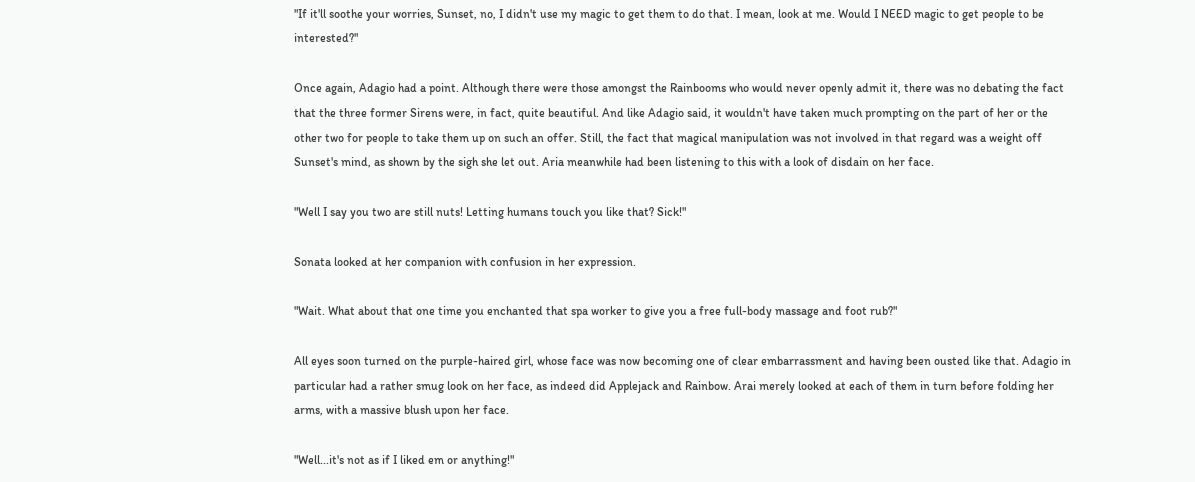"If it'll soothe your worries, Sunset, no, I didn't use my magic to get them to do that. I mean, look at me. Would I NEED magic to get people to be interested?"

Once again, Adagio had a point. Although there were those amongst the Rainbooms who would never openly admit it, there was no debating the fact that the three former Sirens were, in fact, quite beautiful. And like Adagio said, it wouldn't have taken much prompting on the part of her or the other two for people to take them up on such an offer. Still, the fact that magical manipulation was not involved in that regard was a weight off Sunset's mind, as shown by the sigh she let out. Aria meanwhile had been listening to this with a look of disdain on her face.

"Well I say you two are still nuts! Letting humans touch you like that? Sick!"

Sonata looked at her companion with confusion in her expression.

"Wait. What about that one time you enchanted that spa worker to give you a free full-body massage and foot rub?"

All eyes soon turned on the purple-haired girl, whose face was now becoming one of clear embarrassment and having been ousted like that. Adagio in particular had a rather smug look on her face, as indeed did Applejack and Rainbow. Arai merely looked at each of them in turn before folding her arms, with a massive blush upon her face.

"Well...it's not as if I liked em or anything!"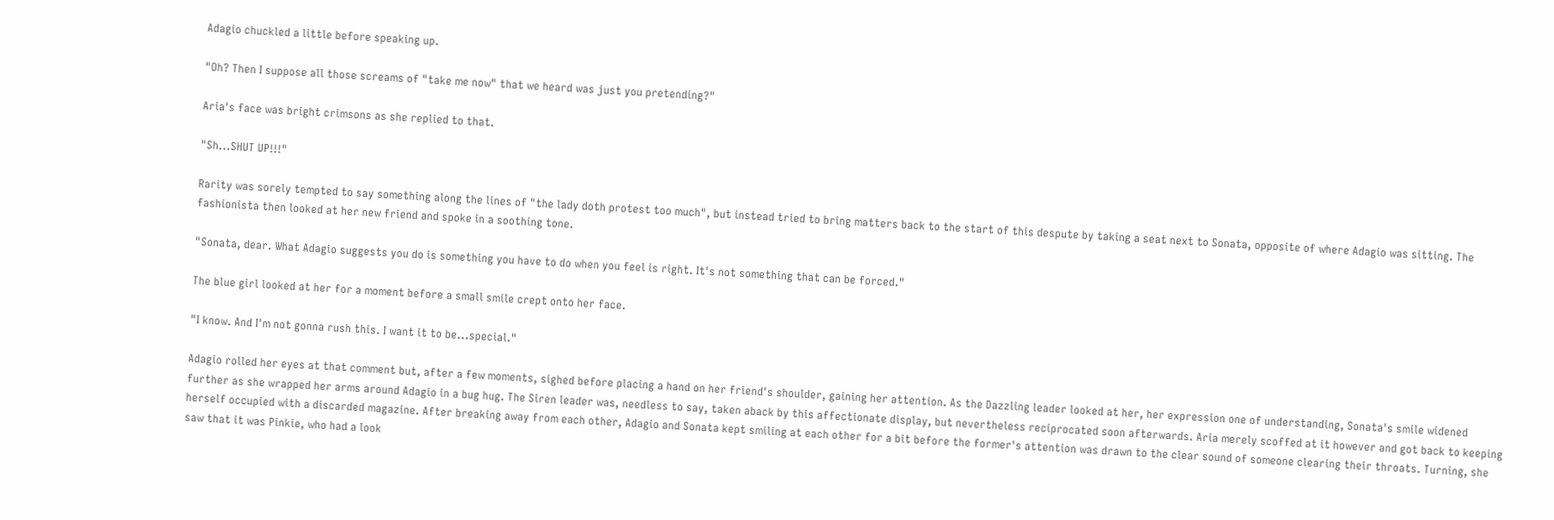Adagio chuckled a little before speaking up.

"Oh? Then I suppose all those screams of "take me now" that we heard was just you pretending?"

Aria's face was bright crimsons as she replied to that.

"Sh...SHUT UP!!!"

Rarity was sorely tempted to say something along the lines of "the lady doth protest too much", but instead tried to bring matters back to the start of this despute by taking a seat next to Sonata, opposite of where Adagio was sitting. The fashionista then looked at her new friend and spoke in a soothing tone.

"Sonata, dear. What Adagio suggests you do is something you have to do when you feel is right. It's not something that can be forced."

The blue girl looked at her for a moment before a small smile crept onto her face.

"I know. And I'm not gonna rush this. I want it to be...special."

Adagio rolled her eyes at that comment but, after a few moments, sighed before placing a hand on her friend's shoulder, gaining her attention. As the Dazzling leader looked at her, her expression one of understanding, Sonata's smile widened further as she wrapped her arms around Adagio in a bug hug. The Siren leader was, needless to say, taken aback by this affectionate display, but nevertheless reciprocated soon afterwards. Aria merely scoffed at it however and got back to keeping herself occupied with a discarded magazine. After breaking away from each other, Adagio and Sonata kept smiling at each other for a bit before the former's attention was drawn to the clear sound of someone clearing their throats. Turning, she saw that it was Pinkie, who had a look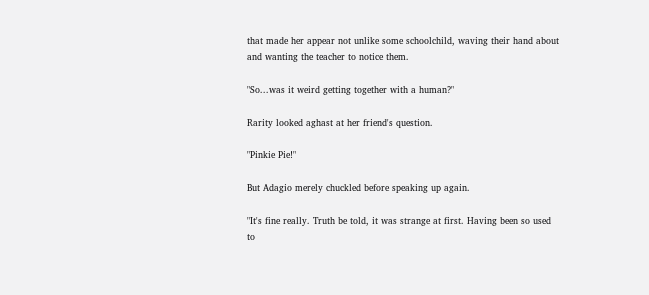that made her appear not unlike some schoolchild, waving their hand about and wanting the teacher to notice them.

"So...was it weird getting together with a human?"

Rarity looked aghast at her friend's question.

"Pinkie Pie!"

But Adagio merely chuckled before speaking up again.

"It's fine really. Truth be told, it was strange at first. Having been so used to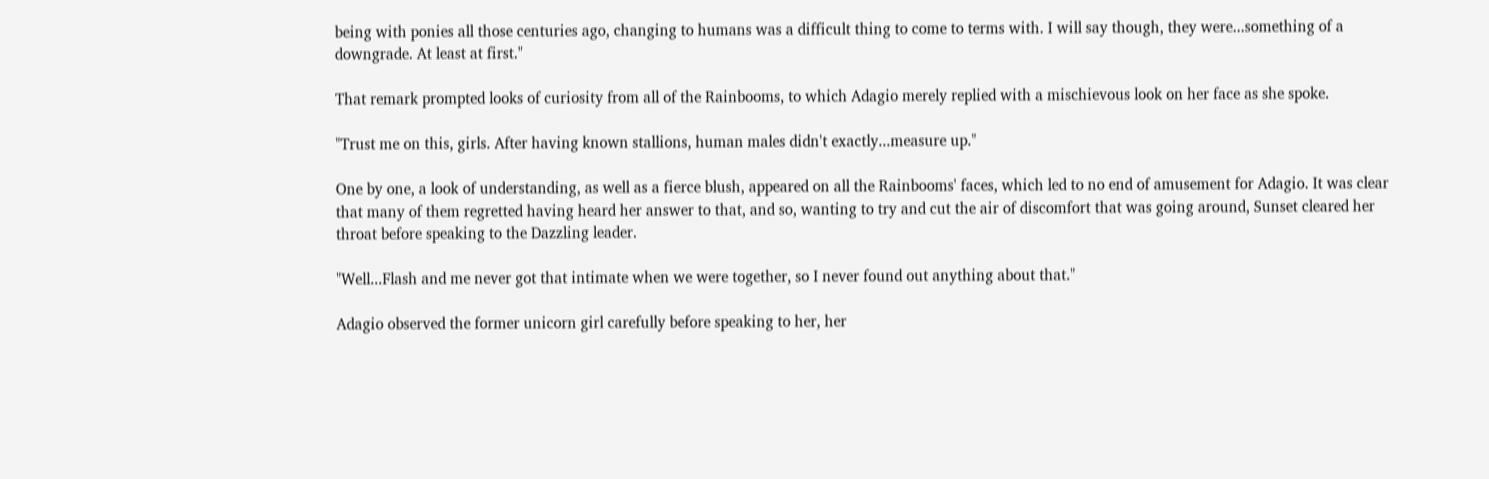being with ponies all those centuries ago, changing to humans was a difficult thing to come to terms with. I will say though, they were...something of a downgrade. At least at first."

That remark prompted looks of curiosity from all of the Rainbooms, to which Adagio merely replied with a mischievous look on her face as she spoke.

"Trust me on this, girls. After having known stallions, human males didn't exactly...measure up."

One by one, a look of understanding, as well as a fierce blush, appeared on all the Rainbooms' faces, which led to no end of amusement for Adagio. It was clear that many of them regretted having heard her answer to that, and so, wanting to try and cut the air of discomfort that was going around, Sunset cleared her throat before speaking to the Dazzling leader.

"Well...Flash and me never got that intimate when we were together, so I never found out anything about that."

Adagio observed the former unicorn girl carefully before speaking to her, her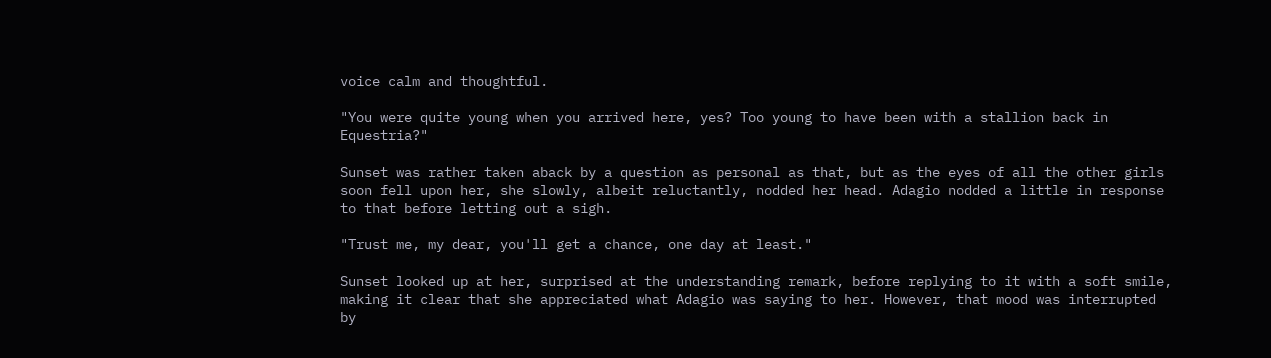voice calm and thoughtful.

"You were quite young when you arrived here, yes? Too young to have been with a stallion back in Equestria?"

Sunset was rather taken aback by a question as personal as that, but as the eyes of all the other girls soon fell upon her, she slowly, albeit reluctantly, nodded her head. Adagio nodded a little in response to that before letting out a sigh.

"Trust me, my dear, you'll get a chance, one day at least."

Sunset looked up at her, surprised at the understanding remark, before replying to it with a soft smile, making it clear that she appreciated what Adagio was saying to her. However, that mood was interrupted by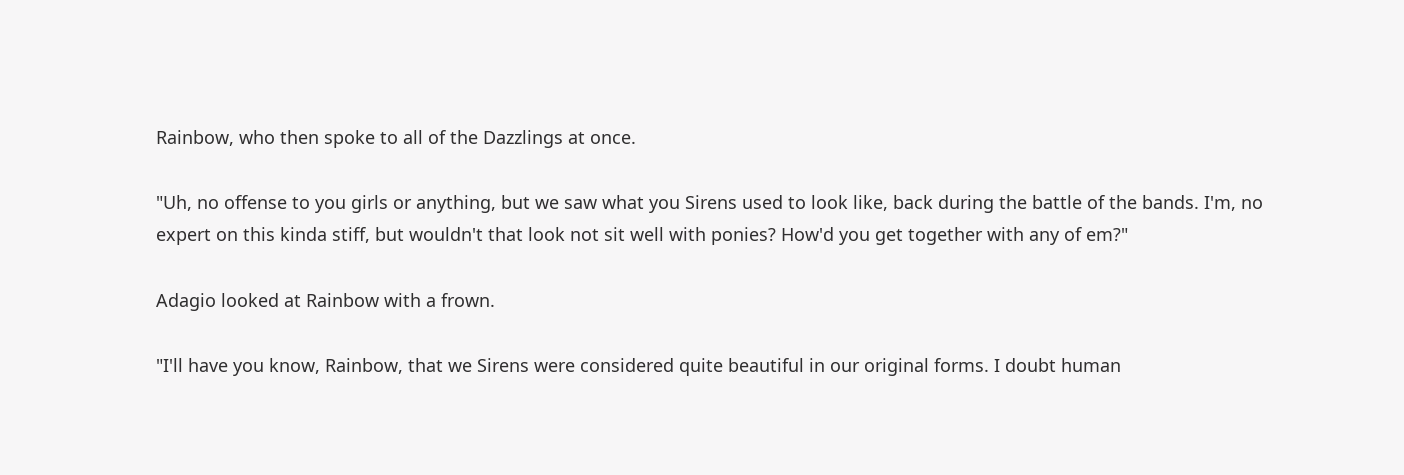Rainbow, who then spoke to all of the Dazzlings at once.

"Uh, no offense to you girls or anything, but we saw what you Sirens used to look like, back during the battle of the bands. I'm, no expert on this kinda stiff, but wouldn't that look not sit well with ponies? How'd you get together with any of em?"

Adagio looked at Rainbow with a frown.

"I'll have you know, Rainbow, that we Sirens were considered quite beautiful in our original forms. I doubt human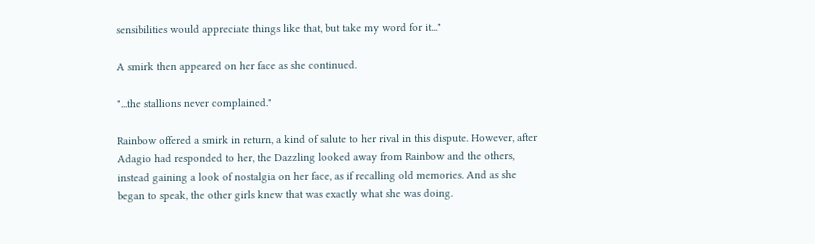sensibilities would appreciate things like that, but take my word for it..."

A smirk then appeared on her face as she continued.

"...the stallions never complained."

Rainbow offered a smirk in return, a kind of salute to her rival in this dispute. However, after Adagio had responded to her, the Dazzling looked away from Rainbow and the others, instead gaining a look of nostalgia on her face, as if recalling old memories. And as she began to speak, the other girls knew that was exactly what she was doing.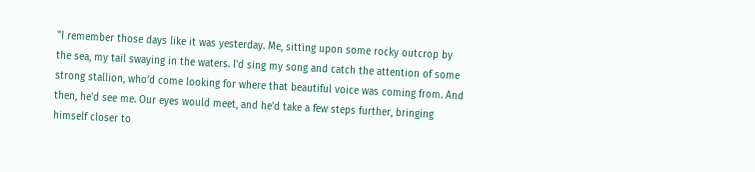"I remember those days like it was yesterday. Me, sitting upon some rocky outcrop by the sea, my tail swaying in the waters. I'd sing my song and catch the attention of some strong stallion, who’d come looking for where that beautiful voice was coming from. And then, he'd see me. Our eyes would meet, and he'd take a few steps further, bringing himself closer to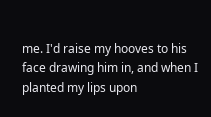me. I'd raise my hooves to his face drawing him in, and when I planted my lips upon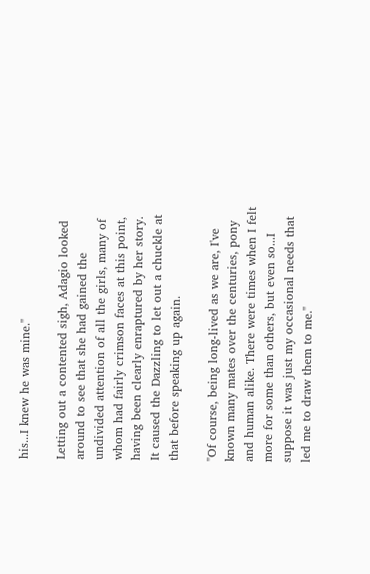his...I knew he was mine."

Letting out a contented sigh, Adagio looked around to see that she had gained the undivided attention of all the girls, many of whom had fairly crimson faces at this point, having been clearly enraptured by her story. It caused the Dazzling to let out a chuckle at that before speaking up again.

"Of course, being long-lived as we are, I've known many mates over the centuries, pony and human alike. There were times when I felt more for some than others, but even so...I suppose it was just my occasional needs that led me to draw them to me."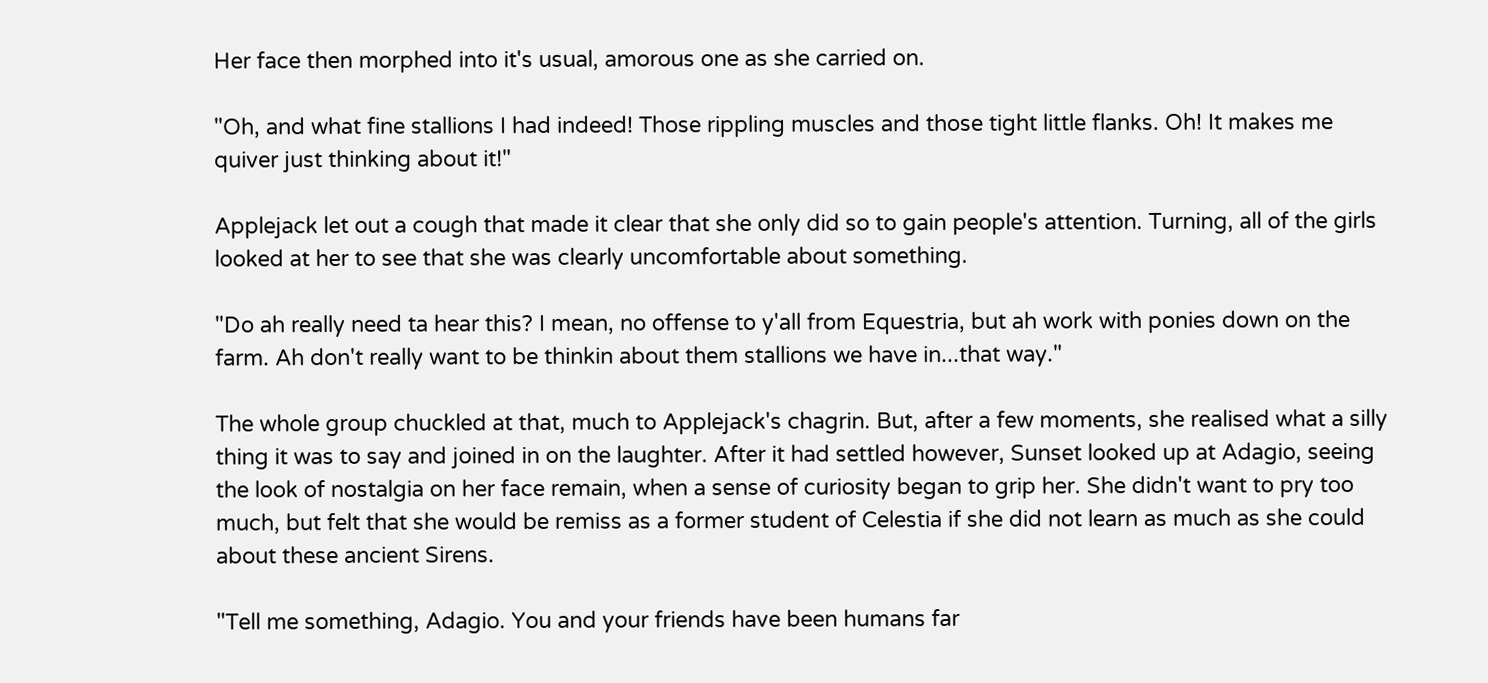Her face then morphed into it's usual, amorous one as she carried on.

"Oh, and what fine stallions I had indeed! Those rippling muscles and those tight little flanks. Oh! It makes me quiver just thinking about it!"

Applejack let out a cough that made it clear that she only did so to gain people's attention. Turning, all of the girls looked at her to see that she was clearly uncomfortable about something.

"Do ah really need ta hear this? I mean, no offense to y'all from Equestria, but ah work with ponies down on the farm. Ah don't really want to be thinkin about them stallions we have in...that way."

The whole group chuckled at that, much to Applejack's chagrin. But, after a few moments, she realised what a silly thing it was to say and joined in on the laughter. After it had settled however, Sunset looked up at Adagio, seeing the look of nostalgia on her face remain, when a sense of curiosity began to grip her. She didn't want to pry too much, but felt that she would be remiss as a former student of Celestia if she did not learn as much as she could about these ancient Sirens.

"Tell me something, Adagio. You and your friends have been humans far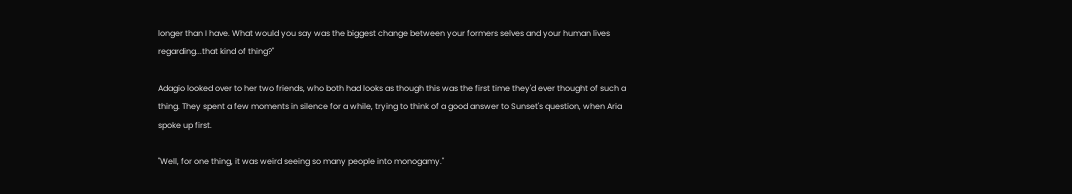longer than I have. What would you say was the biggest change between your formers selves and your human lives regarding...that kind of thing?"

Adagio looked over to her two friends, who both had looks as though this was the first time they'd ever thought of such a thing. They spent a few moments in silence for a while, trying to think of a good answer to Sunset's question, when Aria spoke up first.

"Well, for one thing, it was weird seeing so many people into monogamy."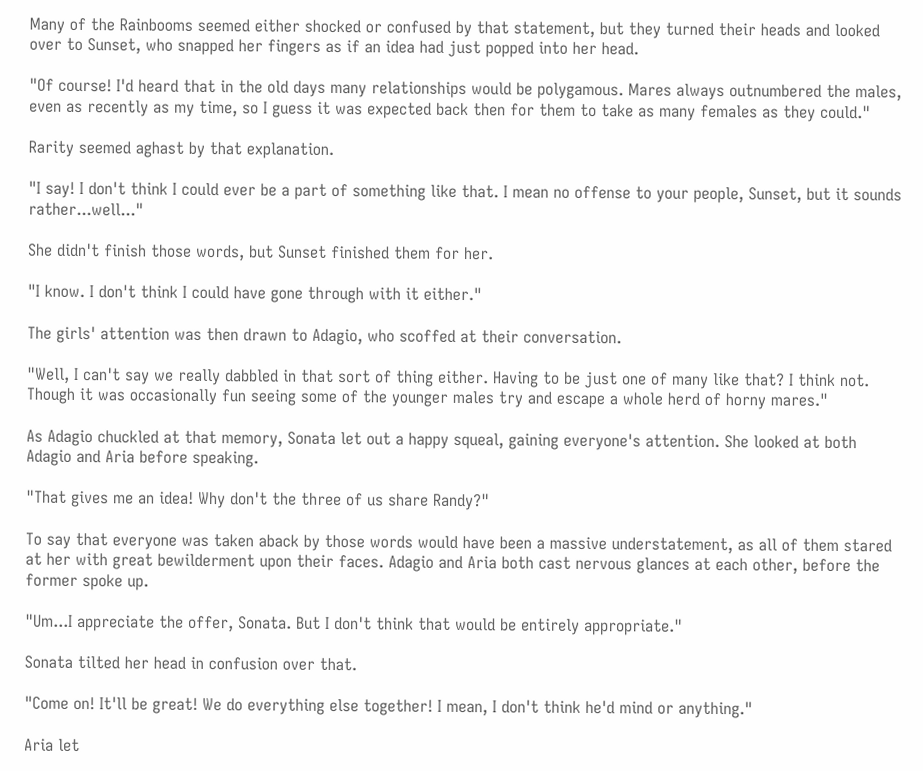Many of the Rainbooms seemed either shocked or confused by that statement, but they turned their heads and looked over to Sunset, who snapped her fingers as if an idea had just popped into her head.

"Of course! I'd heard that in the old days many relationships would be polygamous. Mares always outnumbered the males, even as recently as my time, so I guess it was expected back then for them to take as many females as they could."

Rarity seemed aghast by that explanation.

"I say! I don't think I could ever be a part of something like that. I mean no offense to your people, Sunset, but it sounds rather...well..."

She didn't finish those words, but Sunset finished them for her.

"I know. I don't think I could have gone through with it either."

The girls' attention was then drawn to Adagio, who scoffed at their conversation.

"Well, I can't say we really dabbled in that sort of thing either. Having to be just one of many like that? I think not. Though it was occasionally fun seeing some of the younger males try and escape a whole herd of horny mares."

As Adagio chuckled at that memory, Sonata let out a happy squeal, gaining everyone's attention. She looked at both Adagio and Aria before speaking.

"That gives me an idea! Why don't the three of us share Randy?"

To say that everyone was taken aback by those words would have been a massive understatement, as all of them stared at her with great bewilderment upon their faces. Adagio and Aria both cast nervous glances at each other, before the former spoke up.

"Um...I appreciate the offer, Sonata. But I don't think that would be entirely appropriate."

Sonata tilted her head in confusion over that.

"Come on! It'll be great! We do everything else together! I mean, I don't think he'd mind or anything."

Aria let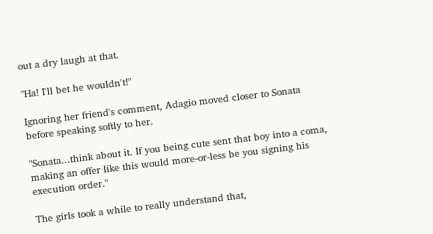out a dry laugh at that.

"Ha! I'll bet he wouldn't!"

Ignoring her friend's comment, Adagio moved closer to Sonata before speaking softly to her.

"Sonata...think about it. If you being cute sent that boy into a coma, making an offer like this would more-or-less be you signing his execution order."

The girls took a while to really understand that,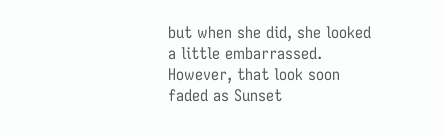but when she did, she looked a little embarrassed. However, that look soon faded as Sunset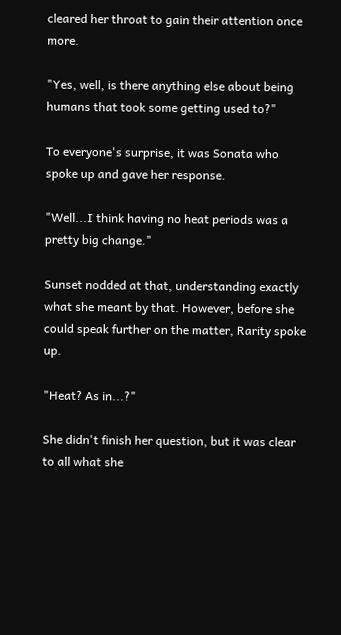cleared her throat to gain their attention once more.

"Yes, well, is there anything else about being humans that took some getting used to?"

To everyone's surprise, it was Sonata who spoke up and gave her response.

"Well...I think having no heat periods was a pretty big change."

Sunset nodded at that, understanding exactly what she meant by that. However, before she could speak further on the matter, Rarity spoke up.

"Heat? As in...?"

She didn't finish her question, but it was clear to all what she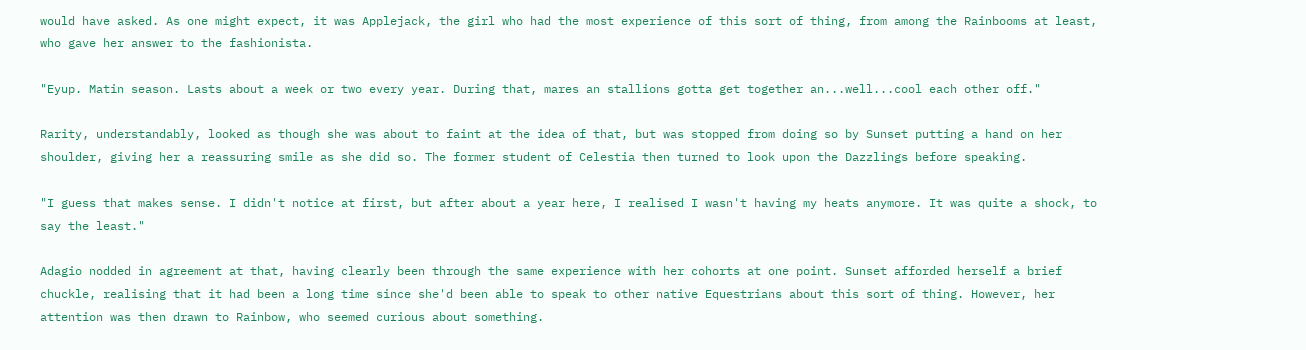would have asked. As one might expect, it was Applejack, the girl who had the most experience of this sort of thing, from among the Rainbooms at least, who gave her answer to the fashionista.

"Eyup. Matin season. Lasts about a week or two every year. During that, mares an stallions gotta get together an...well...cool each other off."

Rarity, understandably, looked as though she was about to faint at the idea of that, but was stopped from doing so by Sunset putting a hand on her shoulder, giving her a reassuring smile as she did so. The former student of Celestia then turned to look upon the Dazzlings before speaking.

"I guess that makes sense. I didn't notice at first, but after about a year here, I realised I wasn't having my heats anymore. It was quite a shock, to say the least."

Adagio nodded in agreement at that, having clearly been through the same experience with her cohorts at one point. Sunset afforded herself a brief chuckle, realising that it had been a long time since she'd been able to speak to other native Equestrians about this sort of thing. However, her attention was then drawn to Rainbow, who seemed curious about something.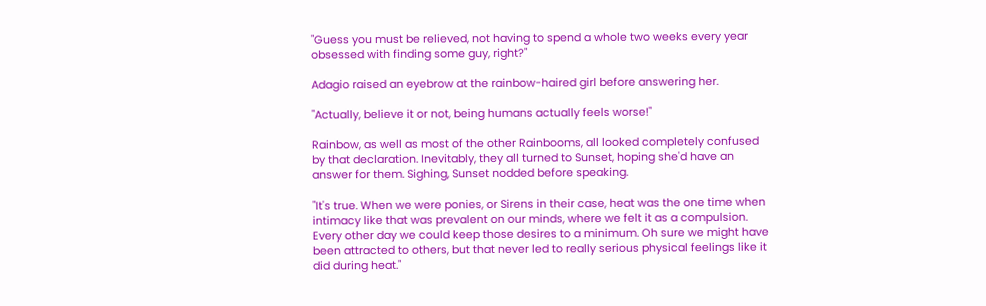"Guess you must be relieved, not having to spend a whole two weeks every year obsessed with finding some guy, right?"

Adagio raised an eyebrow at the rainbow-haired girl before answering her.

"Actually, believe it or not, being humans actually feels worse!"

Rainbow, as well as most of the other Rainbooms, all looked completely confused by that declaration. Inevitably, they all turned to Sunset, hoping she'd have an answer for them. Sighing, Sunset nodded before speaking.

"It's true. When we were ponies, or Sirens in their case, heat was the one time when intimacy like that was prevalent on our minds, where we felt it as a compulsion. Every other day we could keep those desires to a minimum. Oh sure we might have been attracted to others, but that never led to really serious physical feelings like it did during heat."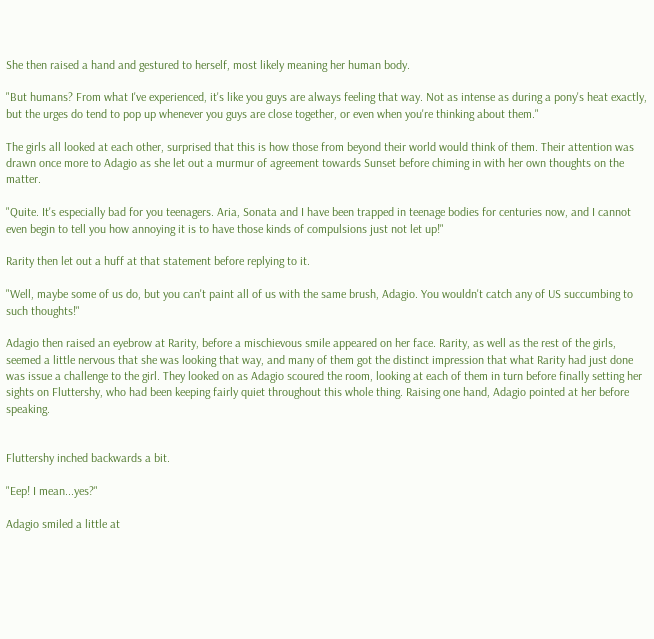She then raised a hand and gestured to herself, most likely meaning her human body.

"But humans? From what I've experienced, it's like you guys are always feeling that way. Not as intense as during a pony's heat exactly, but the urges do tend to pop up whenever you guys are close together, or even when you're thinking about them."

The girls all looked at each other, surprised that this is how those from beyond their world would think of them. Their attention was drawn once more to Adagio as she let out a murmur of agreement towards Sunset before chiming in with her own thoughts on the matter.

"Quite. It's especially bad for you teenagers. Aria, Sonata and I have been trapped in teenage bodies for centuries now, and I cannot even begin to tell you how annoying it is to have those kinds of compulsions just not let up!"

Rarity then let out a huff at that statement before replying to it.

"Well, maybe some of us do, but you can't paint all of us with the same brush, Adagio. You wouldn't catch any of US succumbing to such thoughts!"

Adagio then raised an eyebrow at Rarity, before a mischievous smile appeared on her face. Rarity, as well as the rest of the girls, seemed a little nervous that she was looking that way, and many of them got the distinct impression that what Rarity had just done was issue a challenge to the girl. They looked on as Adagio scoured the room, looking at each of them in turn before finally setting her sights on Fluttershy, who had been keeping fairly quiet throughout this whole thing. Raising one hand, Adagio pointed at her before speaking.


Fluttershy inched backwards a bit.

"Eep! I mean...yes?"

Adagio smiled a little at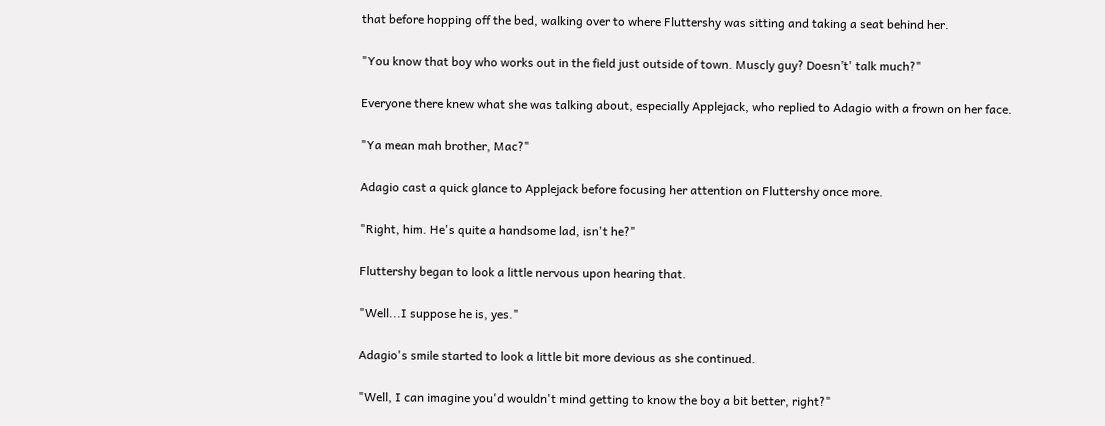that before hopping off the bed, walking over to where Fluttershy was sitting and taking a seat behind her.

"You know that boy who works out in the field just outside of town. Muscly guy? Doesn’t' talk much?"

Everyone there knew what she was talking about, especially Applejack, who replied to Adagio with a frown on her face.

"Ya mean mah brother, Mac?"

Adagio cast a quick glance to Applejack before focusing her attention on Fluttershy once more.

"Right, him. He's quite a handsome lad, isn't he?"

Fluttershy began to look a little nervous upon hearing that.

"Well...I suppose he is, yes."

Adagio's smile started to look a little bit more devious as she continued.

"Well, I can imagine you'd wouldn't mind getting to know the boy a bit better, right?"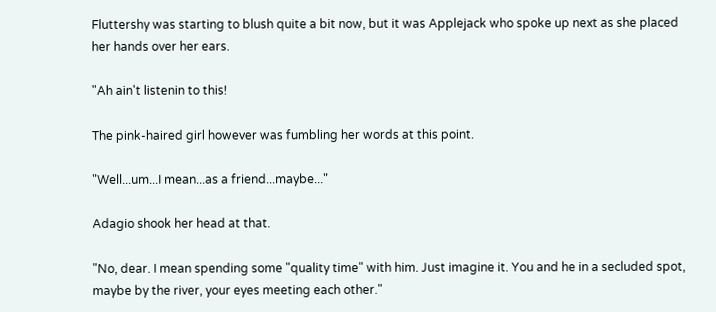Fluttershy was starting to blush quite a bit now, but it was Applejack who spoke up next as she placed her hands over her ears.

"Ah ain't listenin to this!

The pink-haired girl however was fumbling her words at this point.

"Well...um...I mean...as a friend...maybe..."

Adagio shook her head at that.

"No, dear. I mean spending some "quality time" with him. Just imagine it. You and he in a secluded spot, maybe by the river, your eyes meeting each other."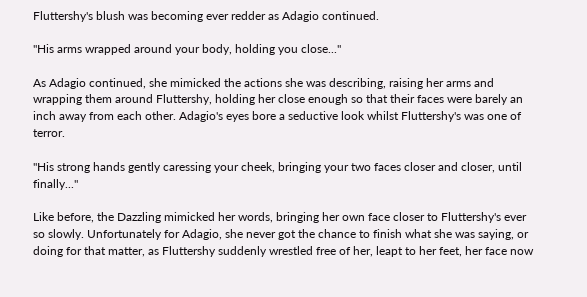Fluttershy's blush was becoming ever redder as Adagio continued.

"His arms wrapped around your body, holding you close..."

As Adagio continued, she mimicked the actions she was describing, raising her arms and wrapping them around Fluttershy, holding her close enough so that their faces were barely an inch away from each other. Adagio's eyes bore a seductive look whilst Fluttershy's was one of terror.

"His strong hands gently caressing your cheek, bringing your two faces closer and closer, until finally..."

Like before, the Dazzling mimicked her words, bringing her own face closer to Fluttershy's ever so slowly. Unfortunately for Adagio, she never got the chance to finish what she was saying, or doing for that matter, as Fluttershy suddenly wrestled free of her, leapt to her feet, her face now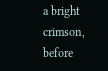a bright crimson, before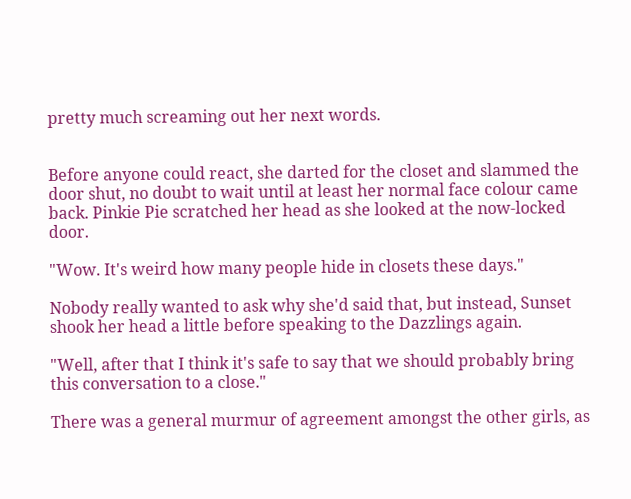pretty much screaming out her next words.


Before anyone could react, she darted for the closet and slammed the door shut, no doubt to wait until at least her normal face colour came back. Pinkie Pie scratched her head as she looked at the now-locked door.

"Wow. It's weird how many people hide in closets these days."

Nobody really wanted to ask why she'd said that, but instead, Sunset shook her head a little before speaking to the Dazzlings again.

"Well, after that I think it's safe to say that we should probably bring this conversation to a close."

There was a general murmur of agreement amongst the other girls, as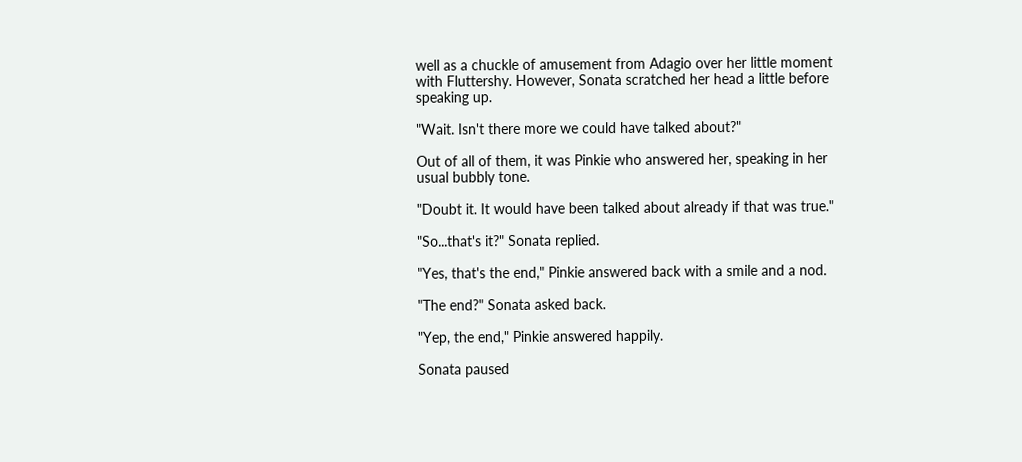well as a chuckle of amusement from Adagio over her little moment with Fluttershy. However, Sonata scratched her head a little before speaking up.

"Wait. Isn't there more we could have talked about?"

Out of all of them, it was Pinkie who answered her, speaking in her usual bubbly tone.

"Doubt it. It would have been talked about already if that was true."

"So...that's it?" Sonata replied.

"Yes, that's the end," Pinkie answered back with a smile and a nod.

"The end?" Sonata asked back.

"Yep, the end," Pinkie answered happily.

Sonata paused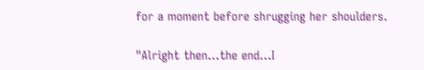for a moment before shrugging her shoulders.

"Alright then...the end...I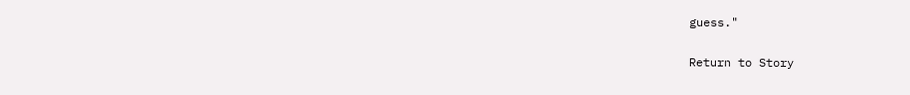guess."

Return to Story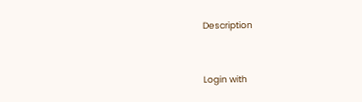Description


Login with